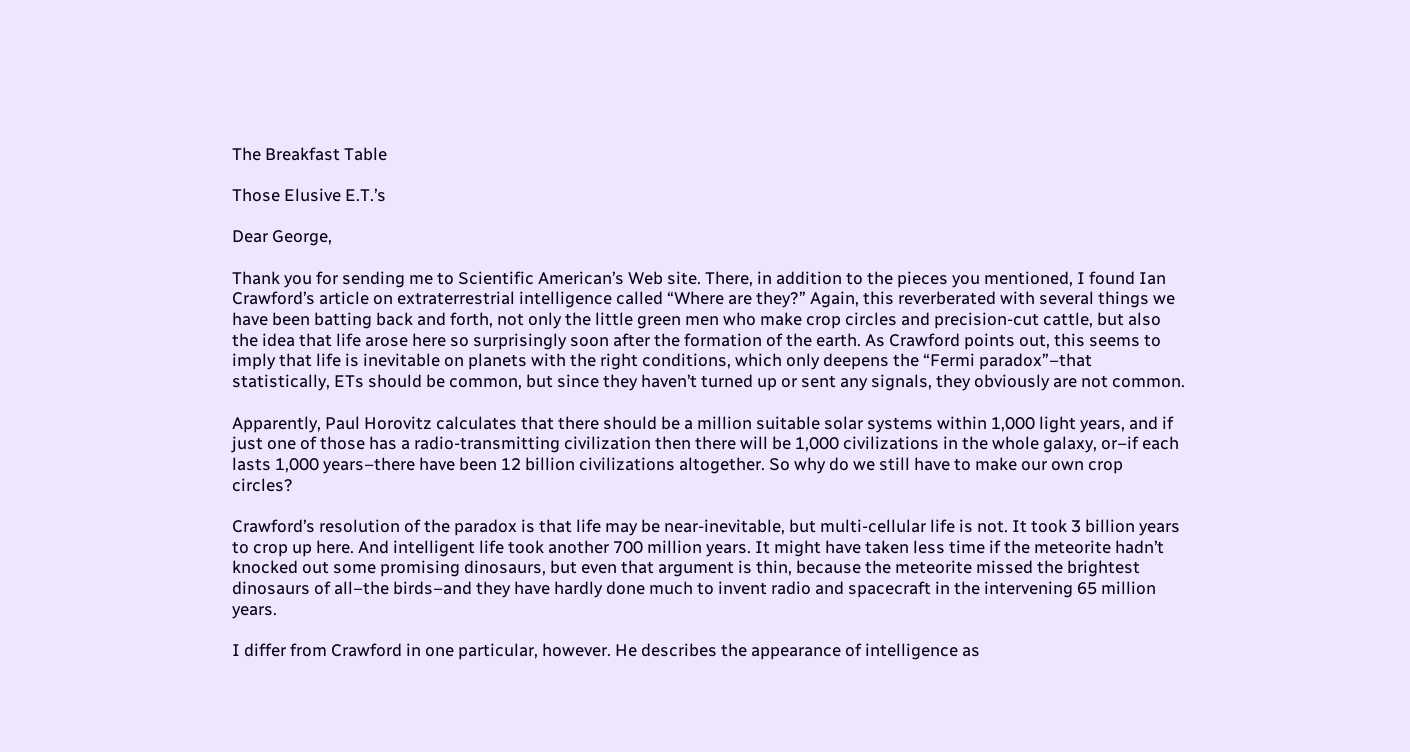The Breakfast Table

Those Elusive E.T.’s

Dear George,

Thank you for sending me to Scientific American’s Web site. There, in addition to the pieces you mentioned, I found Ian Crawford’s article on extraterrestrial intelligence called “Where are they?” Again, this reverberated with several things we have been batting back and forth, not only the little green men who make crop circles and precision-cut cattle, but also the idea that life arose here so surprisingly soon after the formation of the earth. As Crawford points out, this seems to imply that life is inevitable on planets with the right conditions, which only deepens the “Fermi paradox”–that statistically, ETs should be common, but since they haven’t turned up or sent any signals, they obviously are not common.

Apparently, Paul Horovitz calculates that there should be a million suitable solar systems within 1,000 light years, and if just one of those has a radio-transmitting civilization then there will be 1,000 civilizations in the whole galaxy, or–if each lasts 1,000 years–there have been 12 billion civilizations altogether. So why do we still have to make our own crop circles?

Crawford’s resolution of the paradox is that life may be near-inevitable, but multi-cellular life is not. It took 3 billion years to crop up here. And intelligent life took another 700 million years. It might have taken less time if the meteorite hadn’t knocked out some promising dinosaurs, but even that argument is thin, because the meteorite missed the brightest dinosaurs of all–the birds–and they have hardly done much to invent radio and spacecraft in the intervening 65 million years.

I differ from Crawford in one particular, however. He describes the appearance of intelligence as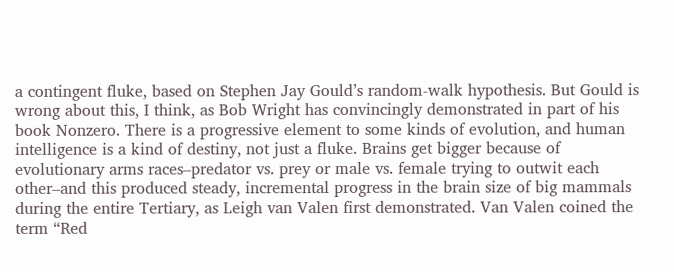a contingent fluke, based on Stephen Jay Gould’s random-walk hypothesis. But Gould is wrong about this, I think, as Bob Wright has convincingly demonstrated in part of his book Nonzero. There is a progressive element to some kinds of evolution, and human intelligence is a kind of destiny, not just a fluke. Brains get bigger because of evolutionary arms races–predator vs. prey or male vs. female trying to outwit each other–and this produced steady, incremental progress in the brain size of big mammals during the entire Tertiary, as Leigh van Valen first demonstrated. Van Valen coined the term “Red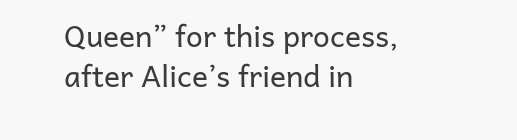Queen” for this process, after Alice’s friend in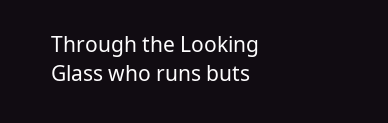Through the Looking Glass who runs buts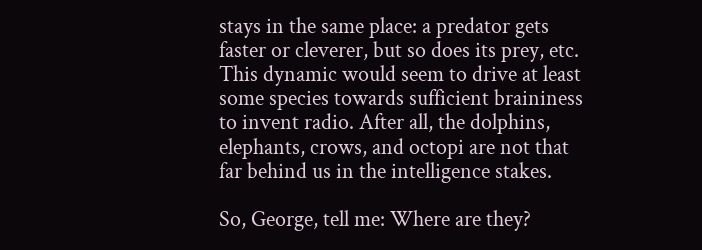stays in the same place: a predator gets faster or cleverer, but so does its prey, etc. This dynamic would seem to drive at least some species towards sufficient braininess to invent radio. After all, the dolphins, elephants, crows, and octopi are not that far behind us in the intelligence stakes.

So, George, tell me: Where are they?